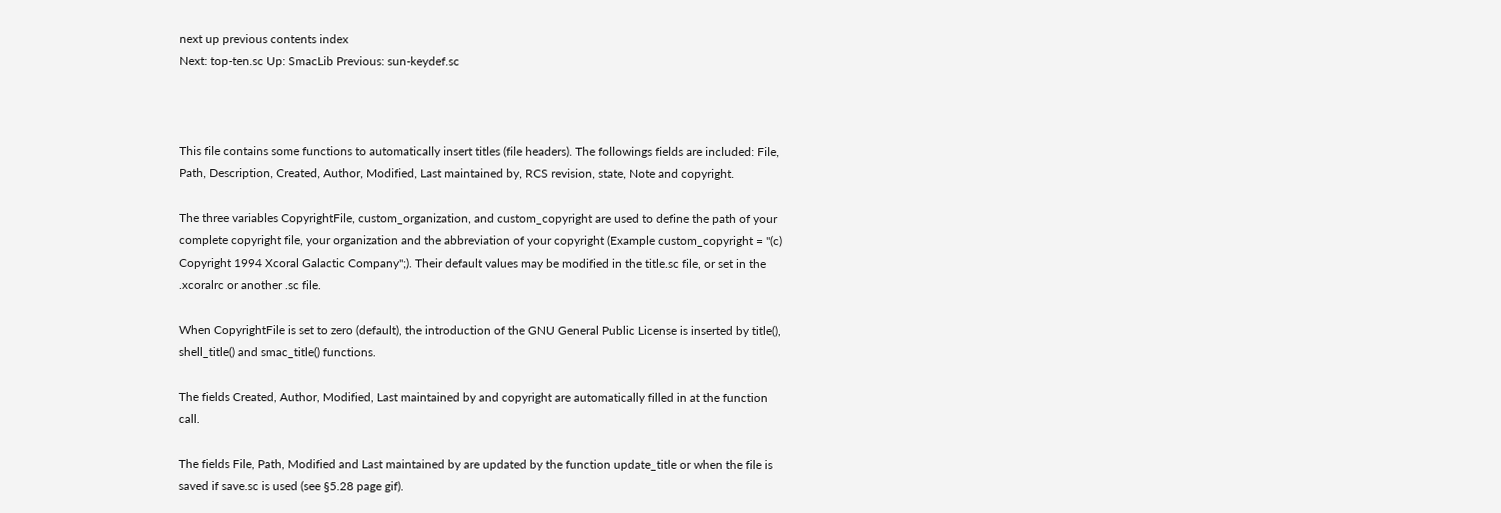next up previous contents index
Next: top-ten.sc Up: SmacLib Previous: sun-keydef.sc



This file contains some functions to automatically insert titles (file headers). The followings fields are included: File, Path, Description, Created, Author, Modified, Last maintained by, RCS revision, state, Note and copyright.

The three variables CopyrightFile, custom_organization, and custom_copyright are used to define the path of your complete copyright file, your organization and the abbreviation of your copyright (Example custom_copyright = "(c) Copyright 1994 Xcoral Galactic Company";). Their default values may be modified in the title.sc file, or set in the .xcoralrc or another .sc file.

When CopyrightFile is set to zero (default), the introduction of the GNU General Public License is inserted by title(), shell_title() and smac_title() functions.

The fields Created, Author, Modified, Last maintained by and copyright are automatically filled in at the function call.

The fields File, Path, Modified and Last maintained by are updated by the function update_title or when the file is saved if save.sc is used (see §5.28 page gif).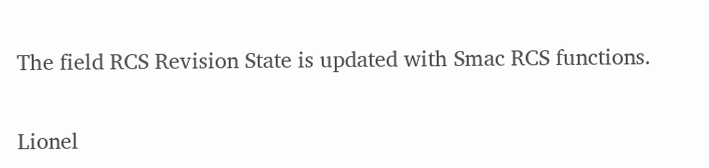The field RCS Revision State is updated with Smac RCS functions.

Lionel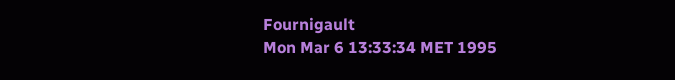Fournigault
Mon Mar 6 13:33:34 MET 1995